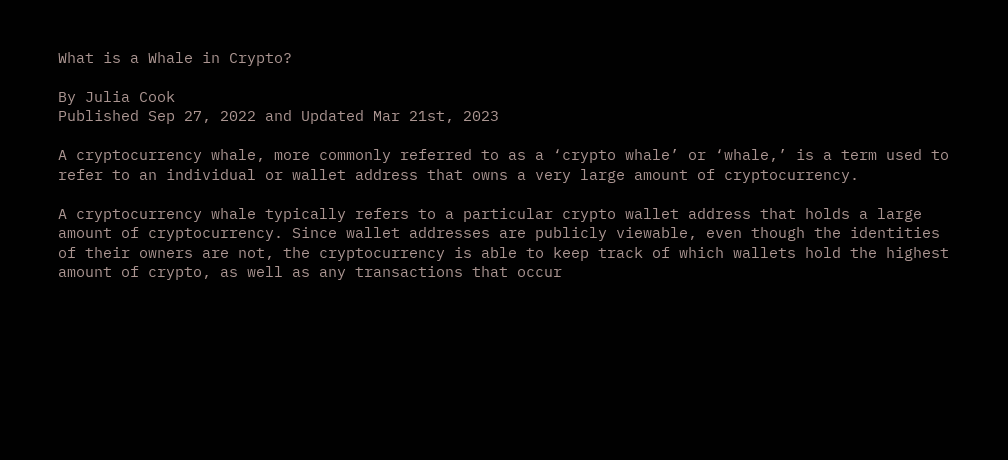What is a Whale in Crypto?

By Julia Cook
Published Sep 27, 2022 and Updated Mar 21st, 2023

A cryptocurrency whale, more commonly referred to as a ‘crypto whale’ or ‘whale,’ is a term used to refer to an individual or wallet address that owns a very large amount of cryptocurrency.

A cryptocurrency whale typically refers to a particular crypto wallet address that holds a large amount of cryptocurrency. Since wallet addresses are publicly viewable, even though the identities of their owners are not, the cryptocurrency is able to keep track of which wallets hold the highest amount of crypto, as well as any transactions that occur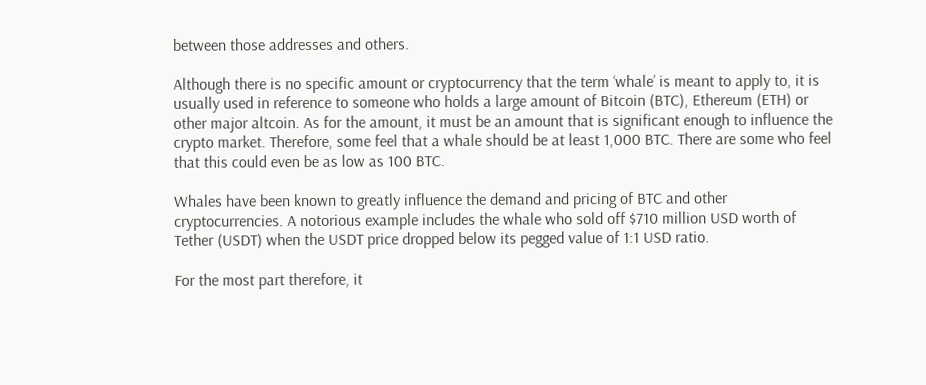between those addresses and others.

Although there is no specific amount or cryptocurrency that the term ‘whale’ is meant to apply to, it is usually used in reference to someone who holds a large amount of Bitcoin (BTC), Ethereum (ETH) or other major altcoin. As for the amount, it must be an amount that is significant enough to influence the crypto market. Therefore, some feel that a whale should be at least 1,000 BTC. There are some who feel that this could even be as low as 100 BTC.

Whales have been known to greatly influence the demand and pricing of BTC and other cryptocurrencies. A notorious example includes the whale who sold off $710 million USD worth of Tether (USDT) when the USDT price dropped below its pegged value of 1:1 USD ratio.

For the most part therefore, it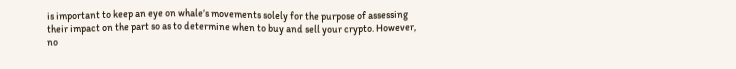is important to keep an eye on whale’s movements solely for the purpose of assessing their impact on the part so as to determine when to buy and sell your crypto. However, no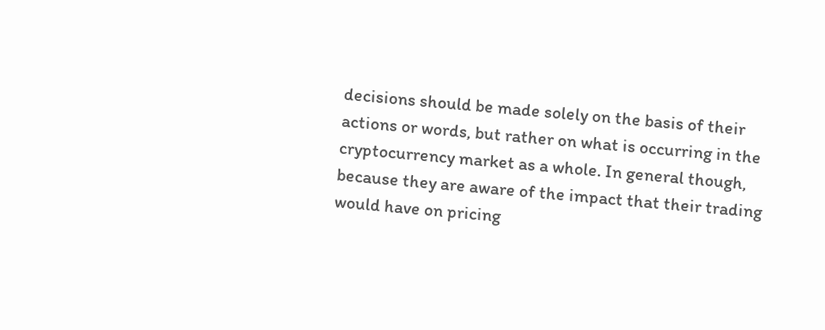decisions should be made solely on the basis of their actions or words, but rather on what is occurring in the cryptocurrency market as a whole. In general though, because they are aware of the impact that their trading would have on pricing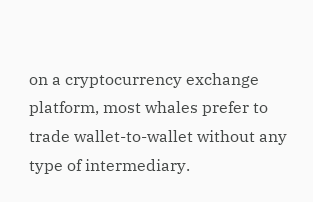on a cryptocurrency exchange platform, most whales prefer to trade wallet-to-wallet without any type of intermediary.